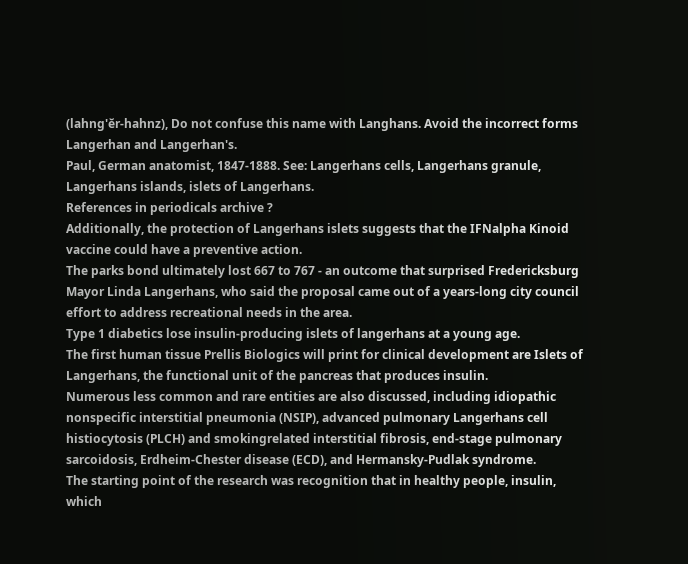(lahng'ĕr-hahnz), Do not confuse this name with Langhans. Avoid the incorrect forms Langerhan and Langerhan's.
Paul, German anatomist, 1847-1888. See: Langerhans cells, Langerhans granule, Langerhans islands, islets of Langerhans.
References in periodicals archive ?
Additionally, the protection of Langerhans islets suggests that the IFNalpha Kinoid vaccine could have a preventive action.
The parks bond ultimately lost 667 to 767 - an outcome that surprised Fredericksburg Mayor Linda Langerhans, who said the proposal came out of a years-long city council effort to address recreational needs in the area.
Type 1 diabetics lose insulin-producing islets of langerhans at a young age.
The first human tissue Prellis Biologics will print for clinical development are Islets of Langerhans, the functional unit of the pancreas that produces insulin.
Numerous less common and rare entities are also discussed, including idiopathic nonspecific interstitial pneumonia (NSIP), advanced pulmonary Langerhans cell histiocytosis (PLCH) and smokingrelated interstitial fibrosis, end-stage pulmonary sarcoidosis, Erdheim-Chester disease (ECD), and Hermansky-Pudlak syndrome.
The starting point of the research was recognition that in healthy people, insulin, which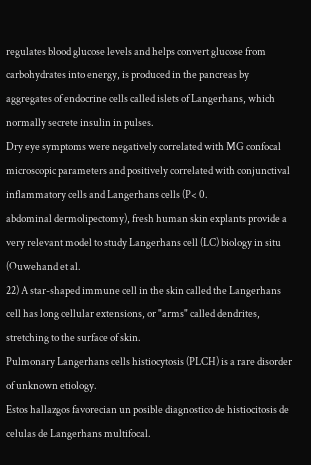regulates blood glucose levels and helps convert glucose from carbohydrates into energy, is produced in the pancreas by aggregates of endocrine cells called islets of Langerhans, which normally secrete insulin in pulses.
Dry eye symptoms were negatively correlated with MG confocal microscopic parameters and positively correlated with conjunctival inflammatory cells and Langerhans cells (P< 0.
abdominal dermolipectomy), fresh human skin explants provide a very relevant model to study Langerhans cell (LC) biology in situ (Ouwehand et al.
22) A star-shaped immune cell in the skin called the Langerhans cell has long cellular extensions, or "arms" called dendrites, stretching to the surface of skin.
Pulmonary Langerhans cells histiocytosis (PLCH) is a rare disorder of unknown etiology.
Estos hallazgos favorecian un posible diagnostico de histiocitosis de celulas de Langerhans multifocal.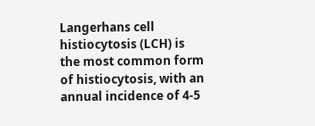Langerhans cell histiocytosis (LCH) is the most common form of histiocytosis, with an annual incidence of 4-5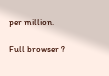per million.

Full browser ?